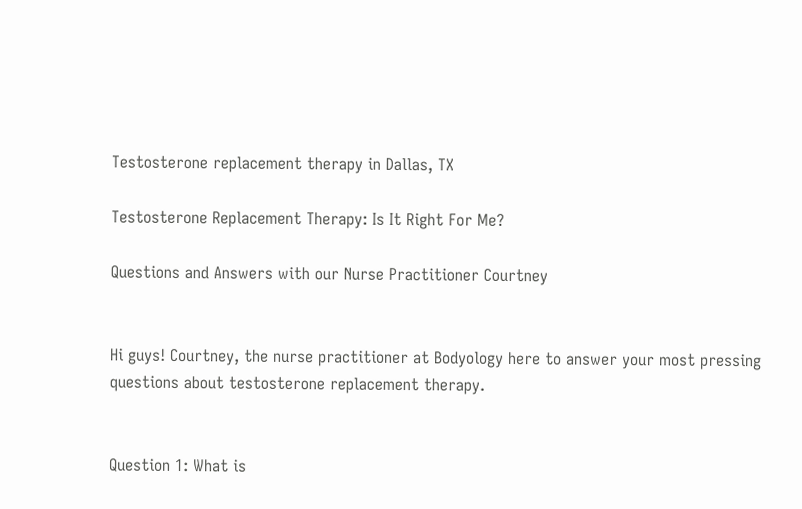Testosterone replacement therapy in Dallas, TX

Testosterone Replacement Therapy: Is It Right For Me?

Questions and Answers with our Nurse Practitioner Courtney


Hi guys! Courtney, the nurse practitioner at Bodyology here to answer your most pressing questions about testosterone replacement therapy.


Question 1: What is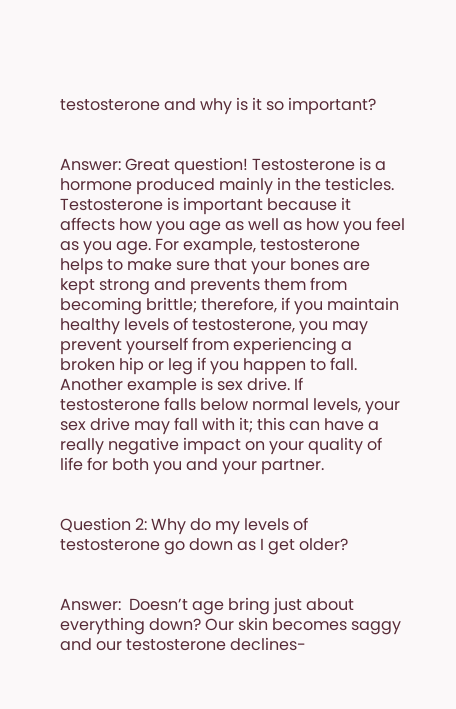testosterone and why is it so important?


Answer: Great question! Testosterone is a hormone produced mainly in the testicles. Testosterone is important because it affects how you age as well as how you feel as you age. For example, testosterone helps to make sure that your bones are kept strong and prevents them from becoming brittle; therefore, if you maintain healthy levels of testosterone, you may prevent yourself from experiencing a broken hip or leg if you happen to fall. Another example is sex drive. If testosterone falls below normal levels, your sex drive may fall with it; this can have a really negative impact on your quality of life for both you and your partner.


Question 2: Why do my levels of testosterone go down as I get older?


Answer:  Doesn’t age bring just about everything down? Our skin becomes saggy and our testosterone declines-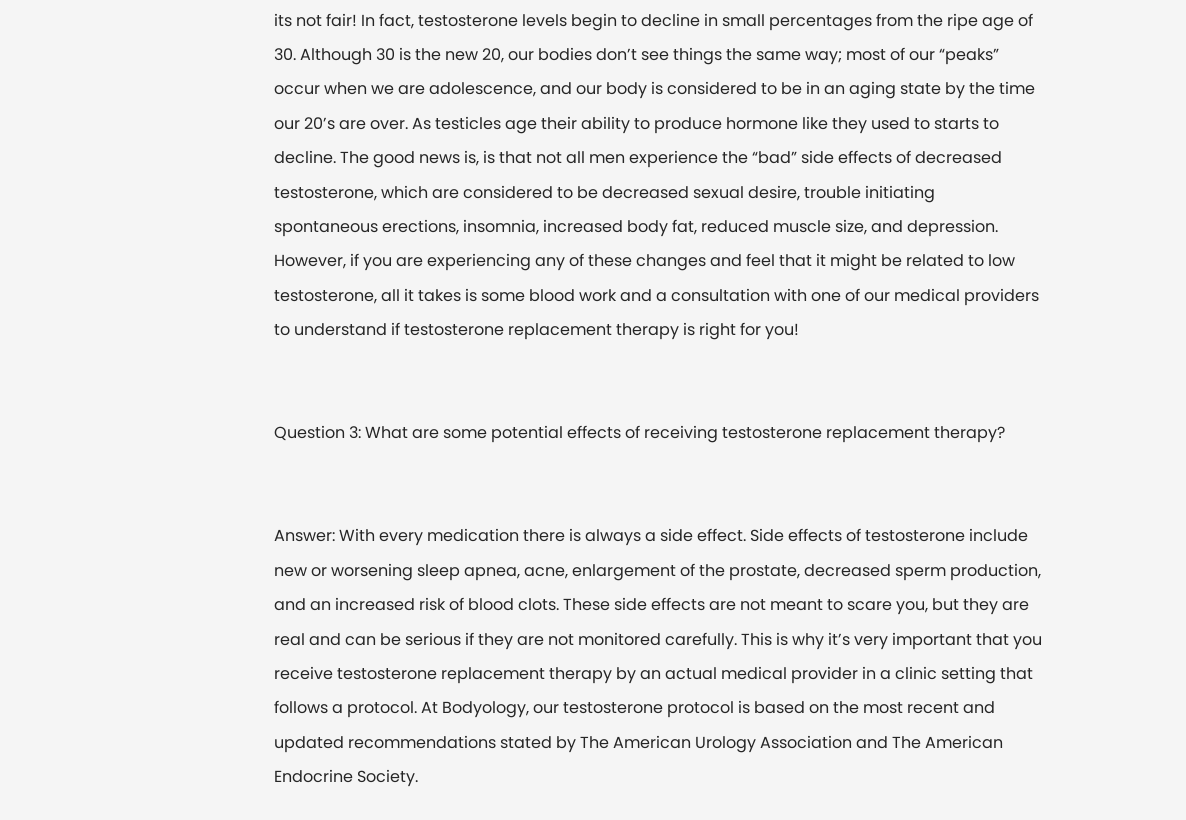its not fair! In fact, testosterone levels begin to decline in small percentages from the ripe age of 30. Although 30 is the new 20, our bodies don’t see things the same way; most of our “peaks” occur when we are adolescence, and our body is considered to be in an aging state by the time our 20’s are over. As testicles age their ability to produce hormone like they used to starts to decline. The good news is, is that not all men experience the “bad” side effects of decreased testosterone, which are considered to be decreased sexual desire, trouble initiating spontaneous erections, insomnia, increased body fat, reduced muscle size, and depression. However, if you are experiencing any of these changes and feel that it might be related to low testosterone, all it takes is some blood work and a consultation with one of our medical providers to understand if testosterone replacement therapy is right for you!


Question 3: What are some potential effects of receiving testosterone replacement therapy?


Answer: With every medication there is always a side effect. Side effects of testosterone include new or worsening sleep apnea, acne, enlargement of the prostate, decreased sperm production, and an increased risk of blood clots. These side effects are not meant to scare you, but they are real and can be serious if they are not monitored carefully. This is why it’s very important that you receive testosterone replacement therapy by an actual medical provider in a clinic setting that follows a protocol. At Bodyology, our testosterone protocol is based on the most recent and updated recommendations stated by The American Urology Association and The American Endocrine Society.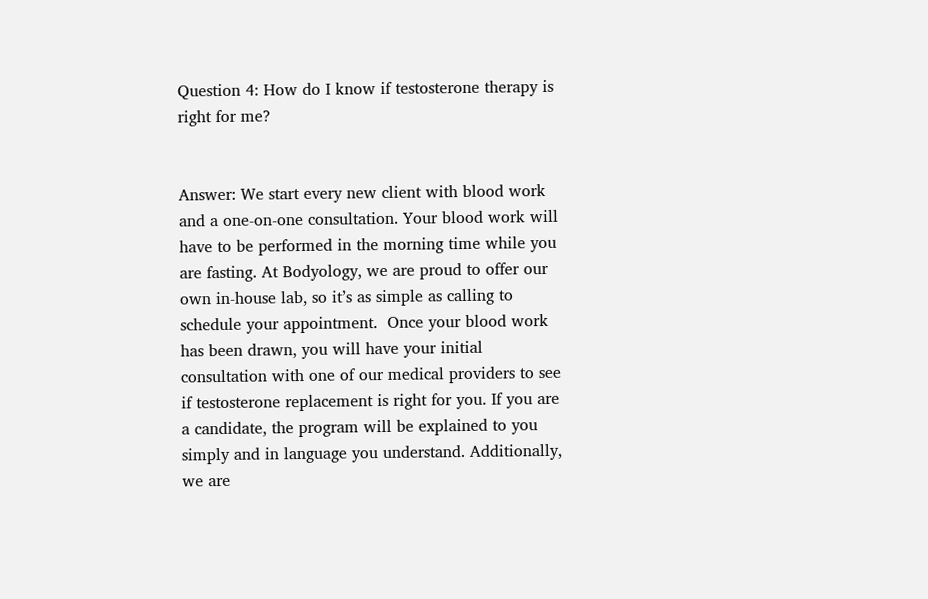Question 4: How do I know if testosterone therapy is right for me?


Answer: We start every new client with blood work and a one-on-one consultation. Your blood work will have to be performed in the morning time while you are fasting. At Bodyology, we are proud to offer our own in-house lab, so it’s as simple as calling to schedule your appointment.  Once your blood work has been drawn, you will have your initial consultation with one of our medical providers to see if testosterone replacement is right for you. If you are a candidate, the program will be explained to you simply and in language you understand. Additionally, we are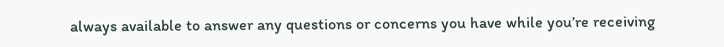always available to answer any questions or concerns you have while you’re receiving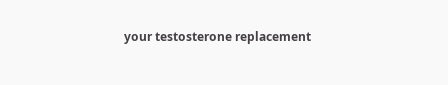your testosterone replacement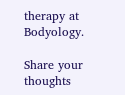therapy at Bodyology.

Share your thoughts